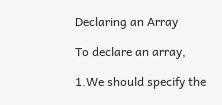Declaring an Array

To declare an array,

1.We should specify the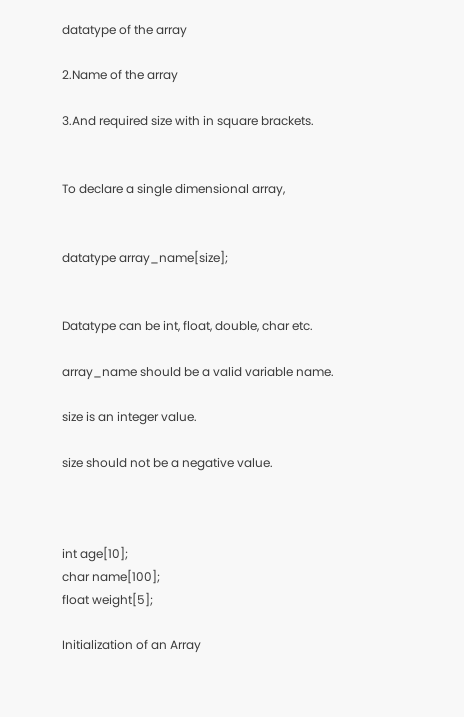datatype of the array

2.Name of the array

3.And required size with in square brackets.


To declare a single dimensional array,


datatype array_name[size];


Datatype can be int, float, double, char etc.

array_name should be a valid variable name.

size is an integer value.

size should not be a negative value.



int age[10];
char name[100];
float weight[5];

Initialization of an Array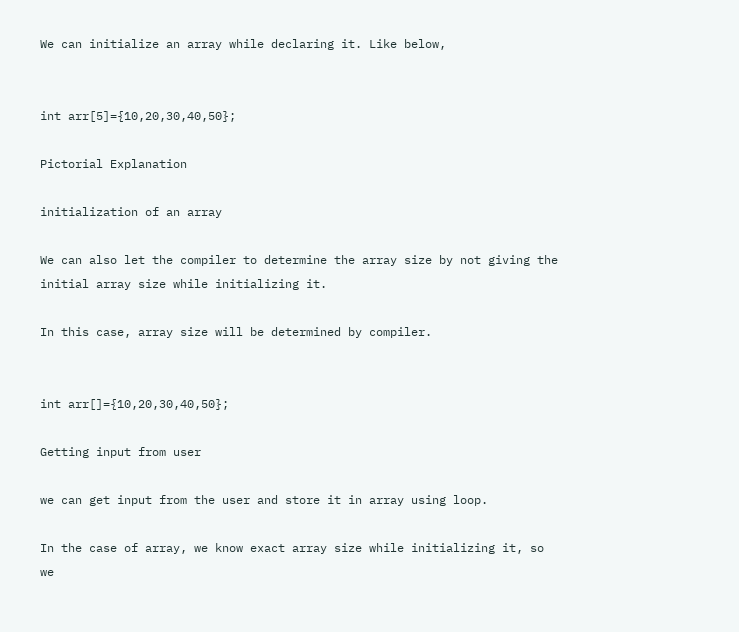We can initialize an array while declaring it. Like below,


int arr[5]={10,20,30,40,50};

Pictorial Explanation

initialization of an array

We can also let the compiler to determine the array size by not giving the initial array size while initializing it.

In this case, array size will be determined by compiler.


int arr[]={10,20,30,40,50};

Getting input from user

we can get input from the user and store it in array using loop.

In the case of array, we know exact array size while initializing it, so we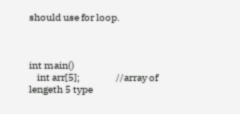should use for loop.



int main()
    int arr[5];                  //array of lengeth 5 type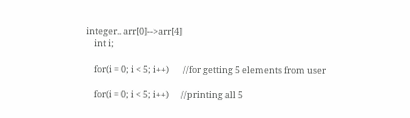integer.. arr[0]-->arr[4]
    int i;

    for(i = 0; i < 5; i++)       //for getting 5 elements from user

    for(i = 0; i < 5; i++)      //printing all 5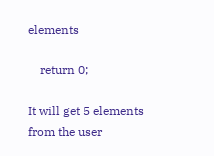elements

    return 0;

It will get 5 elements from the user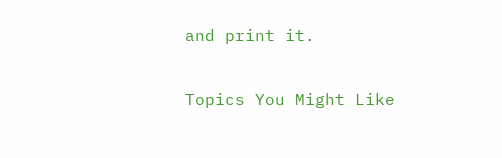and print it.

Topics You Might Like